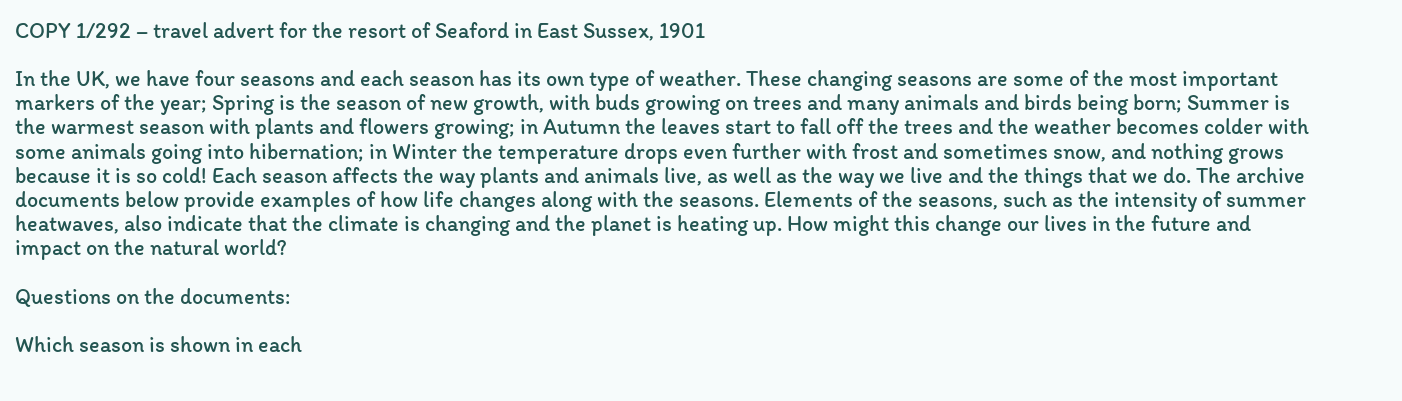COPY 1/292 – travel advert for the resort of Seaford in East Sussex, 1901

In the UK, we have four seasons and each season has its own type of weather. These changing seasons are some of the most important markers of the year; Spring is the season of new growth, with buds growing on trees and many animals and birds being born; Summer is the warmest season with plants and flowers growing; in Autumn the leaves start to fall off the trees and the weather becomes colder with some animals going into hibernation; in Winter the temperature drops even further with frost and sometimes snow, and nothing grows because it is so cold! Each season affects the way plants and animals live, as well as the way we live and the things that we do. The archive documents below provide examples of how life changes along with the seasons. Elements of the seasons, such as the intensity of summer heatwaves, also indicate that the climate is changing and the planet is heating up. How might this change our lives in the future and impact on the natural world?

Questions on the documents:

Which season is shown in each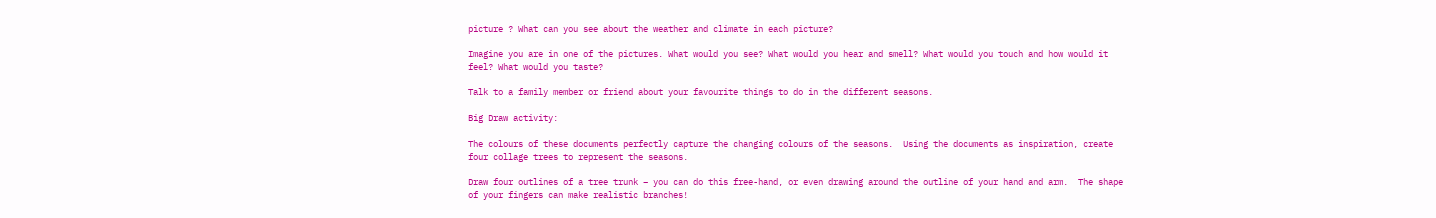picture ? What can you see about the weather and climate in each picture?

Imagine you are in one of the pictures. What would you see? What would you hear and smell? What would you touch and how would it feel? What would you taste?

Talk to a family member or friend about your favourite things to do in the different seasons.

Big Draw activity:

The colours of these documents perfectly capture the changing colours of the seasons.  Using the documents as inspiration, create four collage trees to represent the seasons.

Draw four outlines of a tree trunk – you can do this free-hand, or even drawing around the outline of your hand and arm.  The shape of your fingers can make realistic branches!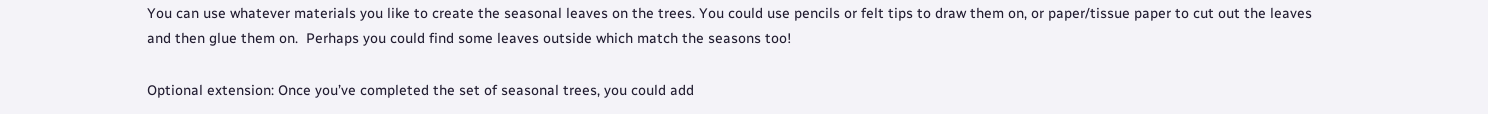You can use whatever materials you like to create the seasonal leaves on the trees. You could use pencils or felt tips to draw them on, or paper/tissue paper to cut out the leaves and then glue them on.  Perhaps you could find some leaves outside which match the seasons too!

Optional extension: Once you’ve completed the set of seasonal trees, you could add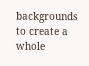backgrounds to create a whole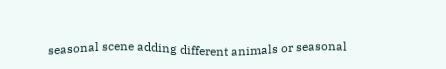seasonal scene adding different animals or seasonal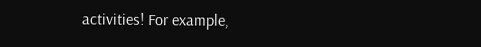activities! For example,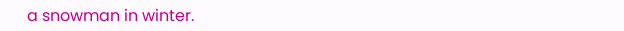a snowman in winter.